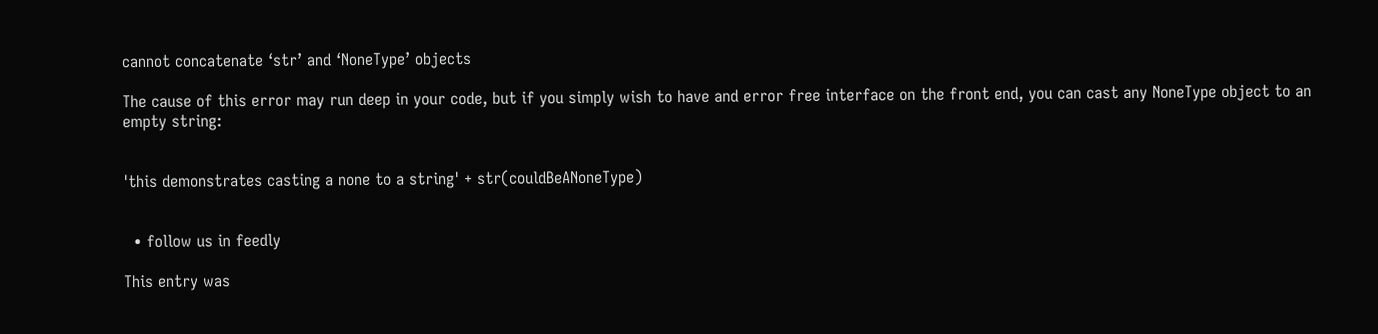cannot concatenate ‘str’ and ‘NoneType’ objects

The cause of this error may run deep in your code, but if you simply wish to have and error free interface on the front end, you can cast any NoneType object to an empty string:


'this demonstrates casting a none to a string' + str(couldBeANoneType)


  • follow us in feedly

This entry was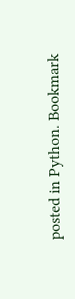posted in Python. Bookmark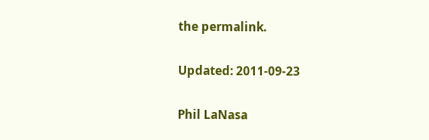the permalink.

Updated: 2011-09-23

Phil LaNasa